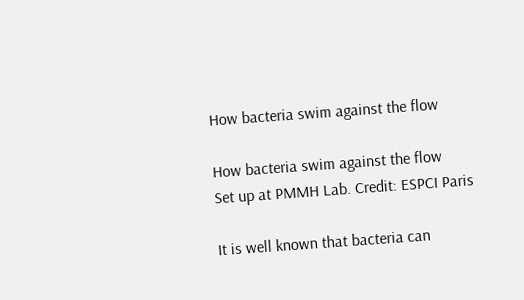How bacteria swim against the flow

How bacteria swim against the flow
Set up at PMMH Lab. Credit: ESPCI Paris

It is well known that bacteria can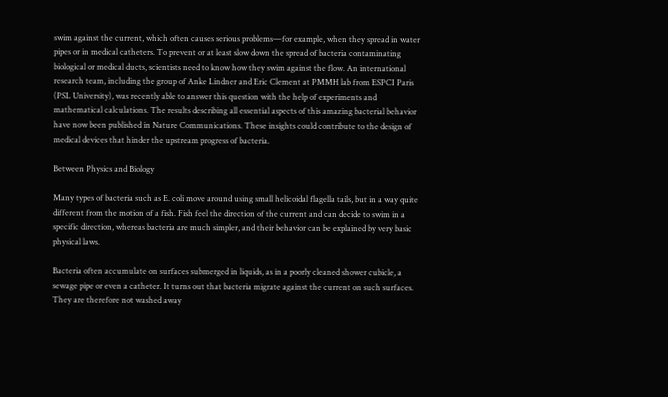swim against the current, which often causes serious problems—for example, when they spread in water pipes or in medical catheters. To prevent or at least slow down the spread of bacteria contaminating biological or medical ducts, scientists need to know how they swim against the flow. An international research team, including the group of Anke Lindner and Eric Clement at PMMH lab from ESPCI Paris (PSL University), was recently able to answer this question with the help of experiments and mathematical calculations. The results describing all essential aspects of this amazing bacterial behavior have now been published in Nature Communications. These insights could contribute to the design of medical devices that hinder the upstream progress of bacteria.

Between Physics and Biology

Many types of bacteria such as E. coli move around using small helicoidal flagella tails, but in a way quite different from the motion of a fish. Fish feel the direction of the current and can decide to swim in a specific direction, whereas bacteria are much simpler, and their behavior can be explained by very basic physical laws.

Bacteria often accumulate on surfaces submerged in liquids, as in a poorly cleaned shower cubicle, a sewage pipe or even a catheter. It turns out that bacteria migrate against the current on such surfaces. They are therefore not washed away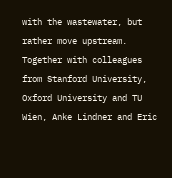with the wastewater, but rather move upstream. Together with colleagues from Stanford University, Oxford University and TU Wien, Anke Lindner and Eric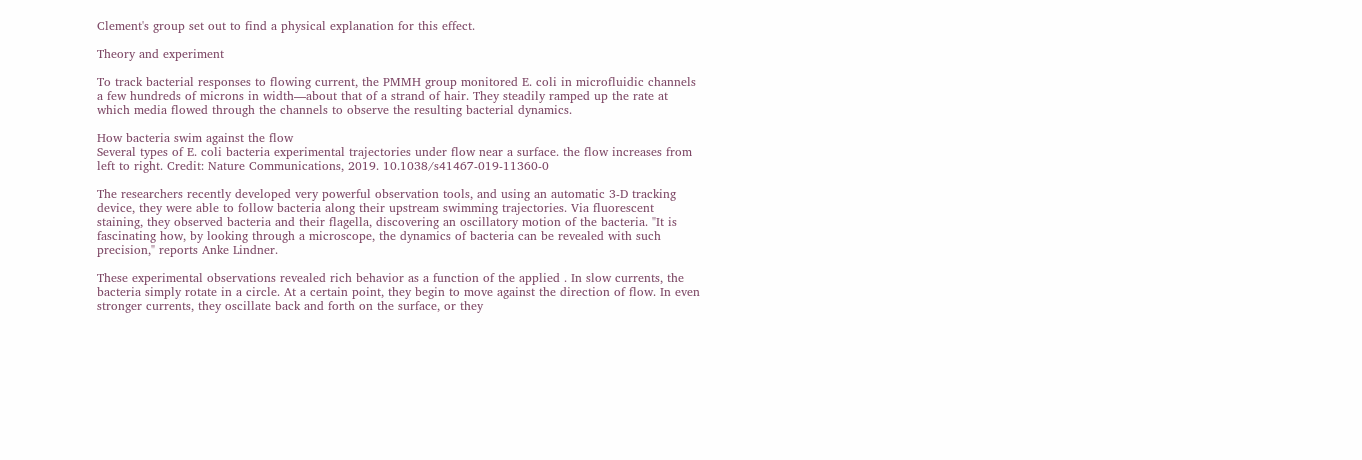Clement's group set out to find a physical explanation for this effect.

Theory and experiment

To track bacterial responses to flowing current, the PMMH group monitored E. coli in microfluidic channels a few hundreds of microns in width—about that of a strand of hair. They steadily ramped up the rate at which media flowed through the channels to observe the resulting bacterial dynamics.

How bacteria swim against the flow
Several types of E. coli bacteria experimental trajectories under flow near a surface. the flow increases from left to right. Credit: Nature Communications, 2019. 10.1038/s41467-019-11360-0

The researchers recently developed very powerful observation tools, and using an automatic 3-D tracking device, they were able to follow bacteria along their upstream swimming trajectories. Via fluorescent staining, they observed bacteria and their flagella, discovering an oscillatory motion of the bacteria. "It is fascinating how, by looking through a microscope, the dynamics of bacteria can be revealed with such precision," reports Anke Lindner.

These experimental observations revealed rich behavior as a function of the applied . In slow currents, the bacteria simply rotate in a circle. At a certain point, they begin to move against the direction of flow. In even stronger currents, they oscillate back and forth on the surface, or they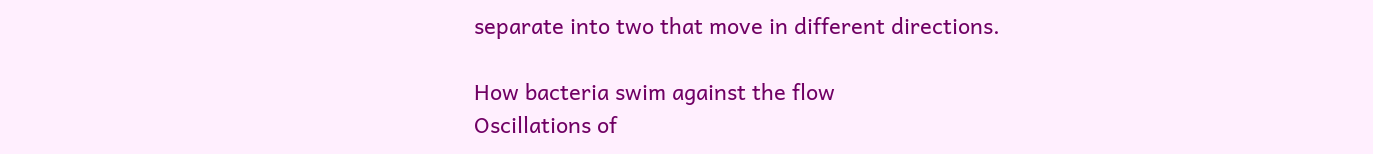separate into two that move in different directions.

How bacteria swim against the flow
Oscillations of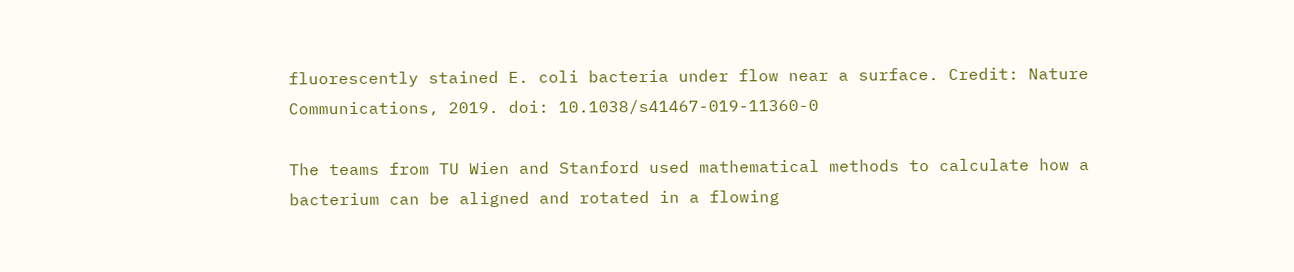fluorescently stained E. coli bacteria under flow near a surface. Credit: Nature Communications, 2019. doi: 10.1038/s41467-019-11360-0

The teams from TU Wien and Stanford used mathematical methods to calculate how a bacterium can be aligned and rotated in a flowing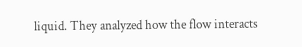liquid. They analyzed how the flow interacts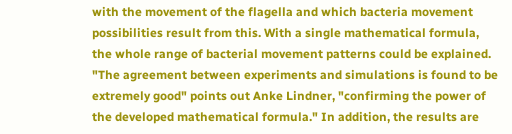with the movement of the flagella and which bacteria movement possibilities result from this. With a single mathematical formula, the whole range of bacterial movement patterns could be explained. "The agreement between experiments and simulations is found to be extremely good" points out Anke Lindner, "confirming the power of the developed mathematical formula." In addition, the results are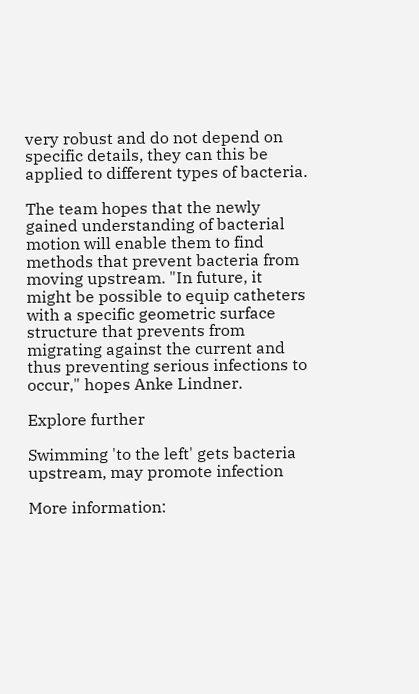very robust and do not depend on specific details, they can this be applied to different types of bacteria.

The team hopes that the newly gained understanding of bacterial motion will enable them to find methods that prevent bacteria from moving upstream. "In future, it might be possible to equip catheters with a specific geometric surface structure that prevents from migrating against the current and thus preventing serious infections to occur," hopes Anke Lindner.

Explore further

Swimming 'to the left' gets bacteria upstream, may promote infection

More information: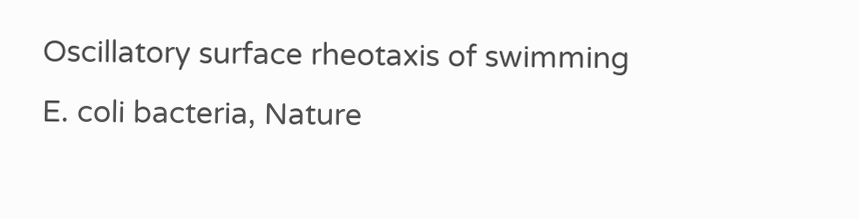Oscillatory surface rheotaxis of swimming E. coli bacteria, Nature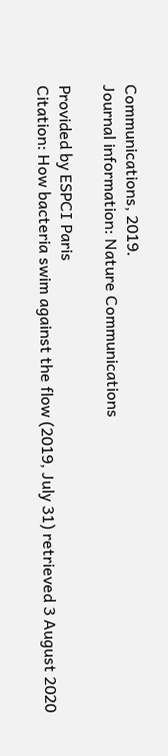Communications, 2019.
Journal information: Nature Communications

Provided by ESPCI Paris
Citation: How bacteria swim against the flow (2019, July 31) retrieved 3 August 2020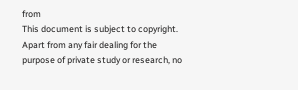from
This document is subject to copyright. Apart from any fair dealing for the purpose of private study or research, no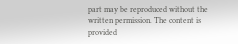part may be reproduced without the written permission. The content is provided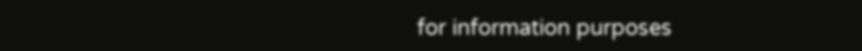for information purposes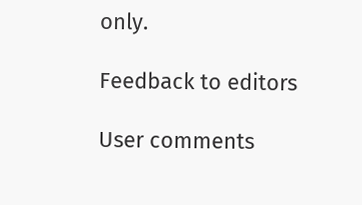only.

Feedback to editors

User comments